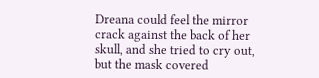Dreana could feel the mirror crack against the back of her skull, and she tried to cry out, but the mask covered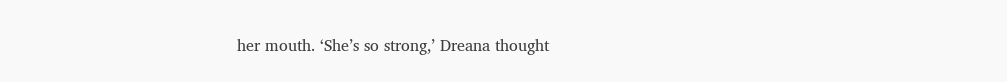her mouth. ‘She’s so strong,’ Dreana thought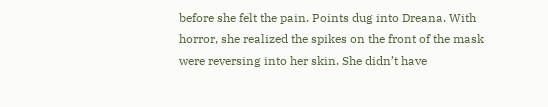before she felt the pain. Points dug into Dreana. With horror, she realized the spikes on the front of the mask were reversing into her skin. She didn’t have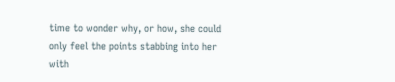time to wonder why, or how, she could only feel the points stabbing into her with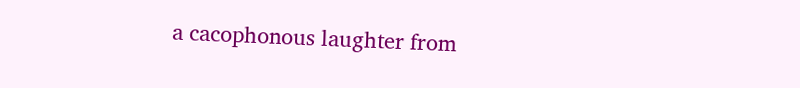a cacophonous laughter from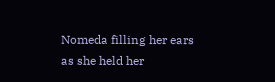Nomeda filling her ears as she held her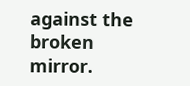against the broken mirror.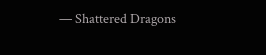— Shattered Dragons